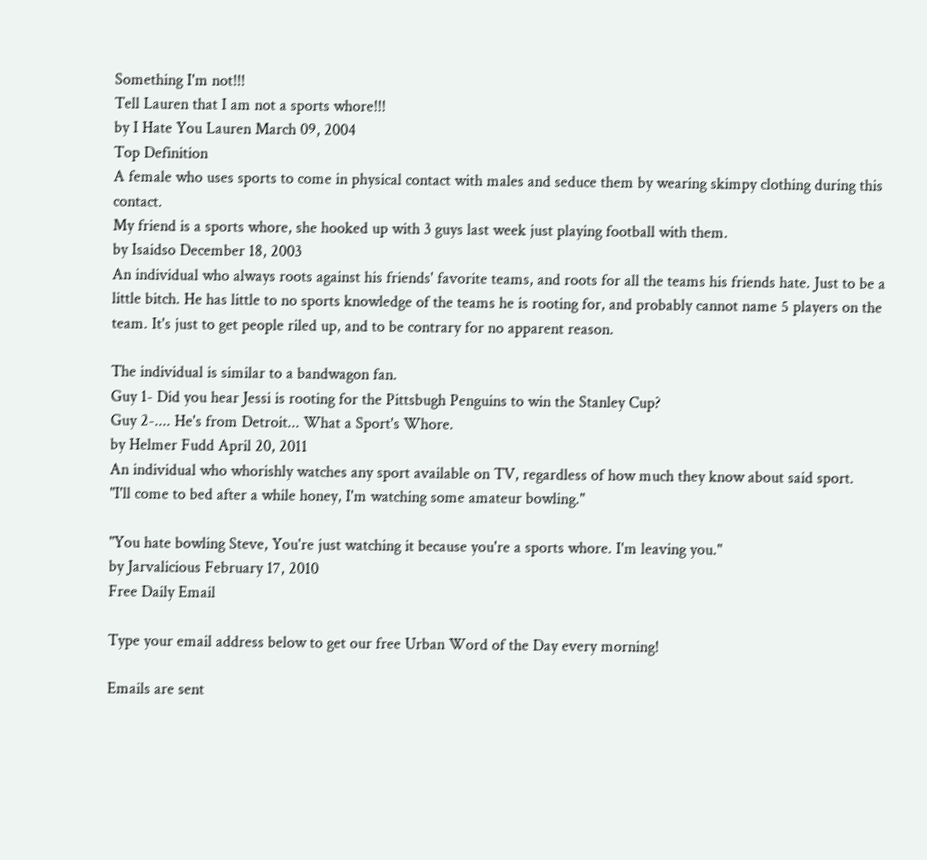Something I'm not!!!
Tell Lauren that I am not a sports whore!!!
by I Hate You Lauren March 09, 2004
Top Definition
A female who uses sports to come in physical contact with males and seduce them by wearing skimpy clothing during this contact.
My friend is a sports whore, she hooked up with 3 guys last week just playing football with them.
by Isaidso December 18, 2003
An individual who always roots against his friends' favorite teams, and roots for all the teams his friends hate. Just to be a little bitch. He has little to no sports knowledge of the teams he is rooting for, and probably cannot name 5 players on the team. It's just to get people riled up, and to be contrary for no apparent reason.

The individual is similar to a bandwagon fan.
Guy 1- Did you hear Jessi is rooting for the Pittsbugh Penguins to win the Stanley Cup?
Guy 2-.... He's from Detroit... What a Sport's Whore.
by Helmer Fudd April 20, 2011
An individual who whorishly watches any sport available on TV, regardless of how much they know about said sport.
"I'll come to bed after a while honey, I'm watching some amateur bowling."

"You hate bowling Steve, You're just watching it because you're a sports whore. I'm leaving you."
by Jarvalicious February 17, 2010
Free Daily Email

Type your email address below to get our free Urban Word of the Day every morning!

Emails are sent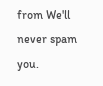from We'll never spam you.